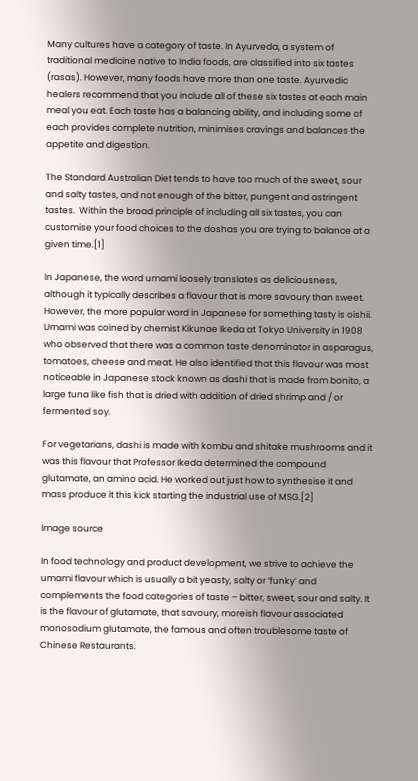Many cultures have a category of taste. In Ayurveda, a system of traditional medicine native to India foods, are classified into six tastes (rasas). However, many foods have more than one taste. Ayurvedic healers recommend that you include all of these six tastes at each main meal you eat. Each taste has a balancing ability, and including some of each provides complete nutrition, minimises cravings and balances the appetite and digestion.

The Standard Australian Diet tends to have too much of the sweet, sour and salty tastes, and not enough of the bitter, pungent and astringent tastes.  Within the broad principle of including all six tastes, you can customise your food choices to the doshas you are trying to balance at a given time.[1]

In Japanese, the word umami loosely translates as deliciousness, although it typically describes a flavour that is more savoury than sweet. However, the more popular word in Japanese for something tasty is oishii. Umami was coined by chemist Kikunae Ikeda at Tokyo University in 1908 who observed that there was a common taste denominator in asparagus, tomatoes, cheese and meat. He also identified that this flavour was most noticeable in Japanese stock known as dashi that is made from bonito, a large tuna like fish that is dried with addition of dried shrimp and / or fermented soy.

For vegetarians, dashi is made with kombu and shitake mushrooms and it was this flavour that Professor Ikeda determined the compound glutamate, an amino acid. He worked out just how to synthesise it and mass produce it this kick starting the industrial use of MSG.[2]

Image source

In food technology and product development, we strive to achieve the umami flavour which is usually a bit yeasty, salty or ‘funky’ and complements the food categories of taste – bitter, sweet, sour and salty. It is the flavour of glutamate, that savoury, moreish flavour associated monosodium glutamate, the famous and often troublesome taste of Chinese Restaurants.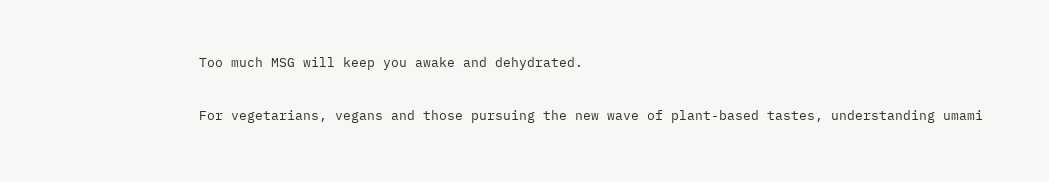Too much MSG will keep you awake and dehydrated.

For vegetarians, vegans and those pursuing the new wave of plant-based tastes, understanding umami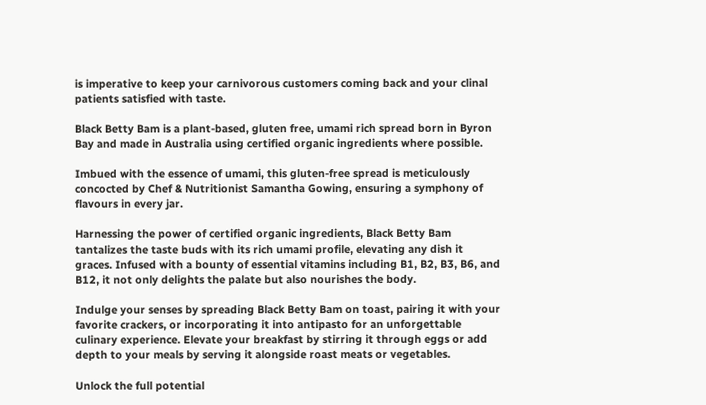is imperative to keep your carnivorous customers coming back and your clinal patients satisfied with taste.

Black Betty Bam is a plant-based, gluten free, umami rich spread born in Byron Bay and made in Australia using certified organic ingredients where possible.

Imbued with the essence of umami, this gluten-free spread is meticulously concocted by Chef & Nutritionist Samantha Gowing, ensuring a symphony of flavours in every jar.

Harnessing the power of certified organic ingredients, Black Betty Bam tantalizes the taste buds with its rich umami profile, elevating any dish it graces. Infused with a bounty of essential vitamins including B1, B2, B3, B6, and B12, it not only delights the palate but also nourishes the body.

Indulge your senses by spreading Black Betty Bam on toast, pairing it with your favorite crackers, or incorporating it into antipasto for an unforgettable culinary experience. Elevate your breakfast by stirring it through eggs or add depth to your meals by serving it alongside roast meats or vegetables.

Unlock the full potential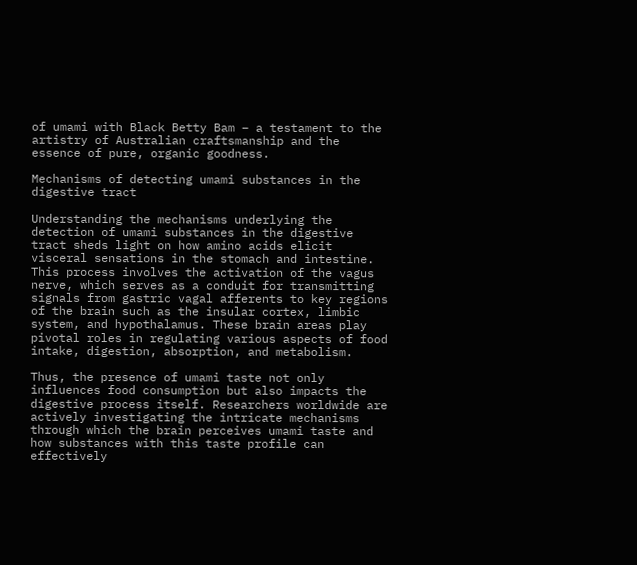of umami with Black Betty Bam – a testament to the artistry of Australian craftsmanship and the essence of pure, organic goodness.

Mechanisms of detecting umami substances in the digestive tract

Understanding the mechanisms underlying the detection of umami substances in the digestive tract sheds light on how amino acids elicit visceral sensations in the stomach and intestine. This process involves the activation of the vagus nerve, which serves as a conduit for transmitting signals from gastric vagal afferents to key regions of the brain such as the insular cortex, limbic system, and hypothalamus. These brain areas play pivotal roles in regulating various aspects of food intake, digestion, absorption, and metabolism.

Thus, the presence of umami taste not only influences food consumption but also impacts the digestive process itself. Researchers worldwide are actively investigating the intricate mechanisms through which the brain perceives umami taste and how substances with this taste profile can effectively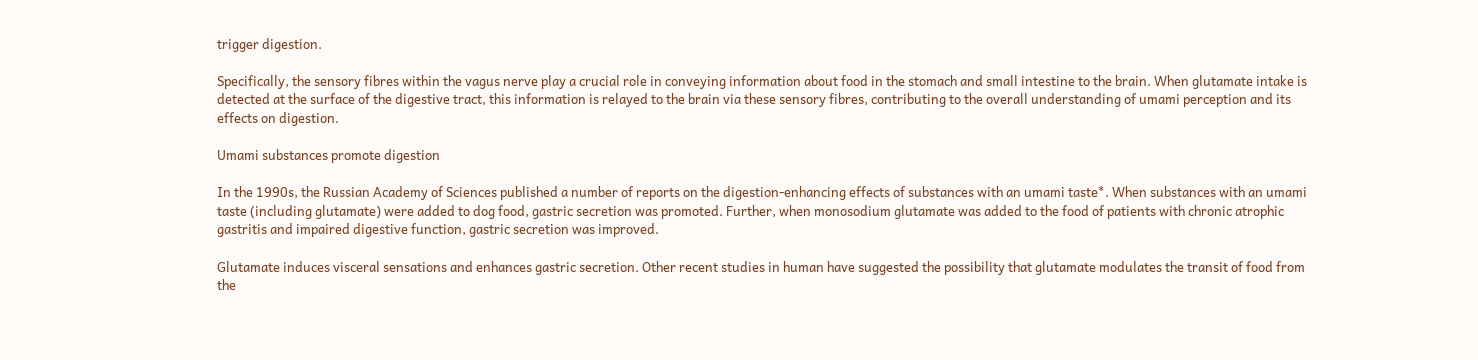trigger digestion.

Specifically, the sensory fibres within the vagus nerve play a crucial role in conveying information about food in the stomach and small intestine to the brain. When glutamate intake is detected at the surface of the digestive tract, this information is relayed to the brain via these sensory fibres, contributing to the overall understanding of umami perception and its effects on digestion.

Umami substances promote digestion

In the 1990s, the Russian Academy of Sciences published a number of reports on the digestion-enhancing effects of substances with an umami taste*. When substances with an umami taste (including glutamate) were added to dog food, gastric secretion was promoted. Further, when monosodium glutamate was added to the food of patients with chronic atrophic gastritis and impaired digestive function, gastric secretion was improved.

Glutamate induces visceral sensations and enhances gastric secretion. Other recent studies in human have suggested the possibility that glutamate modulates the transit of food from the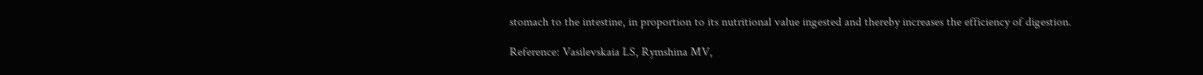stomach to the intestine, in proportion to its nutritional value ingested and thereby increases the efficiency of digestion.

Reference: Vasilevskaia LS, Rymshina MV,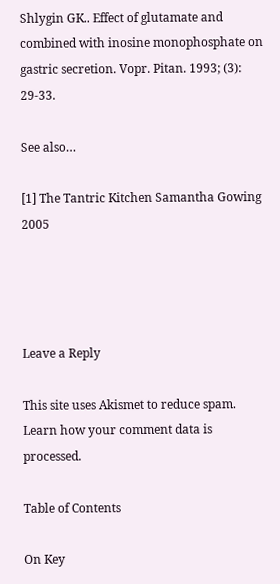Shlygin GK.. Effect of glutamate and combined with inosine monophosphate on gastric secretion. Vopr. Pitan. 1993; (3): 29-33.

See also…

[1] The Tantric Kitchen Samantha Gowing 2005




Leave a Reply

This site uses Akismet to reduce spam. Learn how your comment data is processed.

Table of Contents

On Key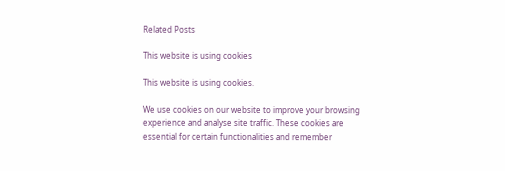Related Posts

This website is using cookies

This website is using cookies.

We use cookies on our website to improve your browsing experience and analyse site traffic. These cookies are essential for certain functionalities and remember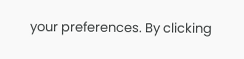your preferences. By clicking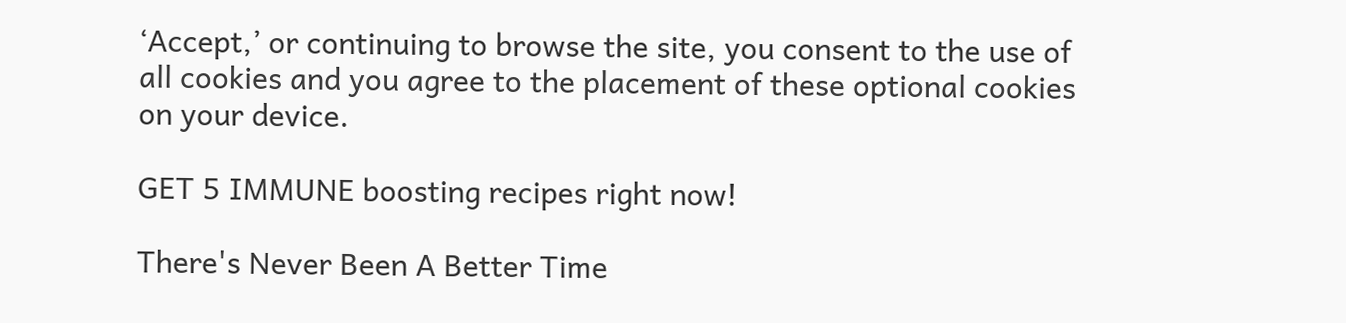‘Accept,’ or continuing to browse the site, you consent to the use of all cookies and you agree to the placement of these optional cookies on your device.

GET 5 IMMUNE boosting recipes right now!

There's Never Been A Better Time